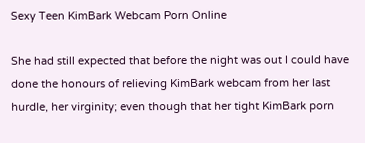Sexy Teen KimBark Webcam Porn Online

She had still expected that before the night was out I could have done the honours of relieving KimBark webcam from her last hurdle, her virginity; even though that her tight KimBark porn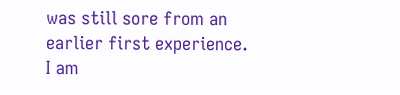was still sore from an earlier first experience. I am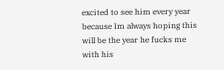excited to see him every year because Im always hoping this will be the year he fucks me with his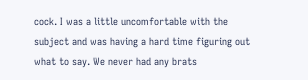cock. I was a little uncomfortable with the subject and was having a hard time figuring out what to say. We never had any brats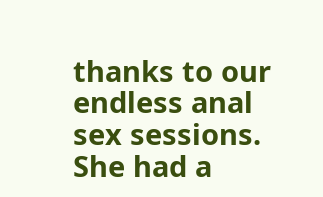thanks to our endless anal sex sessions. She had a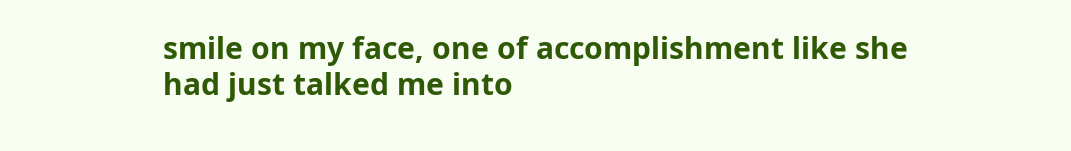smile on my face, one of accomplishment like she had just talked me into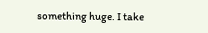something huge. I take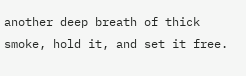another deep breath of thick smoke, hold it, and set it free.